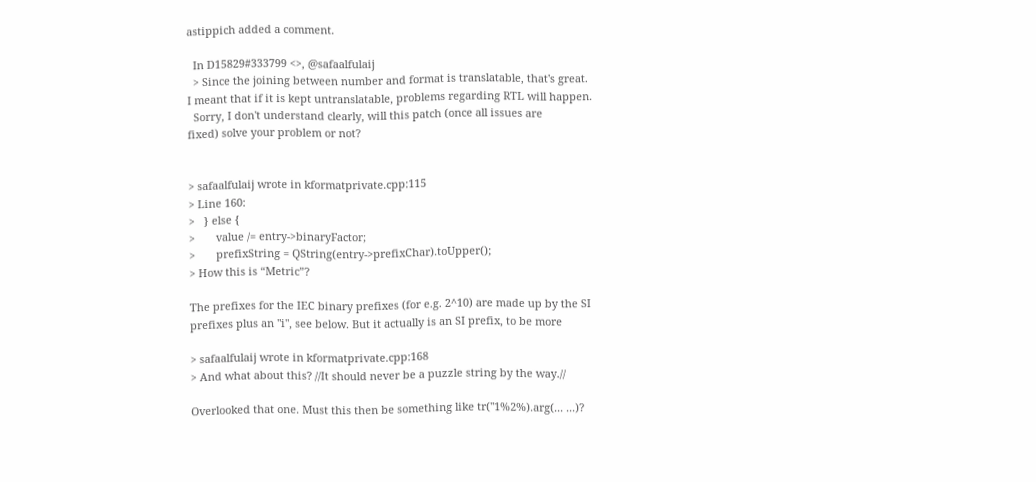astippich added a comment.

  In D15829#333799 <>, @safaalfulaij
  > Since the joining between number and format is translatable, that's great.
I meant that if it is kept untranslatable, problems regarding RTL will happen.
  Sorry, I don't understand clearly, will this patch (once all issues are
fixed) solve your problem or not?


> safaalfulaij wrote in kformatprivate.cpp:115
> Line 160:
>   } else {
>       value /= entry->binaryFactor;
>       prefixString = QString(entry->prefixChar).toUpper();
> How this is “Metric”?

The prefixes for the IEC binary prefixes (for e.g. 2^10) are made up by the SI
prefixes plus an "i", see below. But it actually is an SI prefix, to be more

> safaalfulaij wrote in kformatprivate.cpp:168
> And what about this? //It should never be a puzzle string by the way.//

Overlooked that one. Must this then be something like tr("1%2%).arg(... ...)?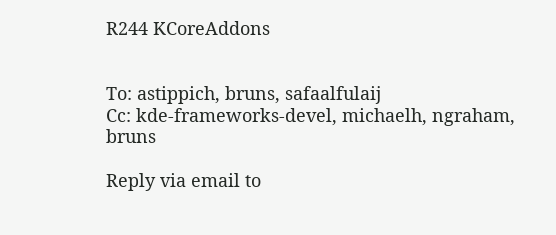R244 KCoreAddons


To: astippich, bruns, safaalfulaij
Cc: kde-frameworks-devel, michaelh, ngraham, bruns

Reply via email to